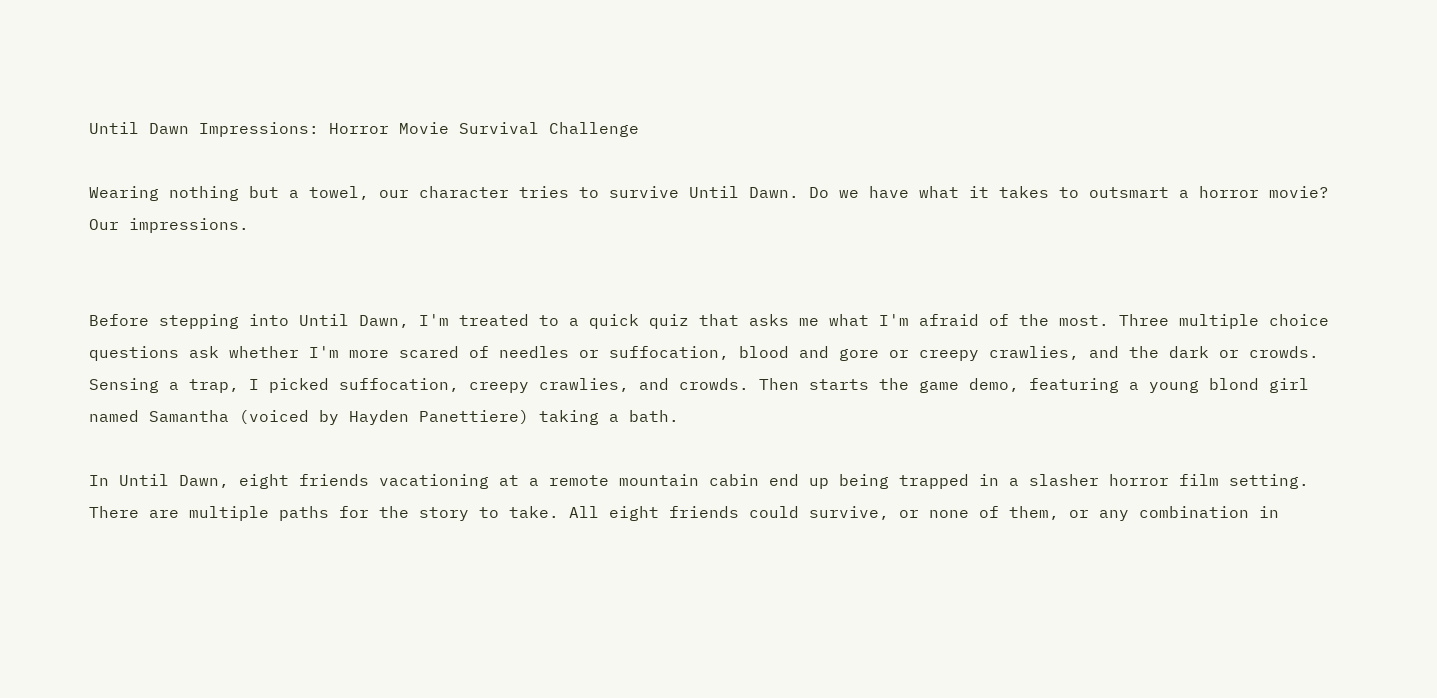Until Dawn Impressions: Horror Movie Survival Challenge

Wearing nothing but a towel, our character tries to survive Until Dawn. Do we have what it takes to outsmart a horror movie? Our impressions.


Before stepping into Until Dawn, I'm treated to a quick quiz that asks me what I'm afraid of the most. Three multiple choice questions ask whether I'm more scared of needles or suffocation, blood and gore or creepy crawlies, and the dark or crowds. Sensing a trap, I picked suffocation, creepy crawlies, and crowds. Then starts the game demo, featuring a young blond girl named Samantha (voiced by Hayden Panettiere) taking a bath.

In Until Dawn, eight friends vacationing at a remote mountain cabin end up being trapped in a slasher horror film setting. There are multiple paths for the story to take. All eight friends could survive, or none of them, or any combination in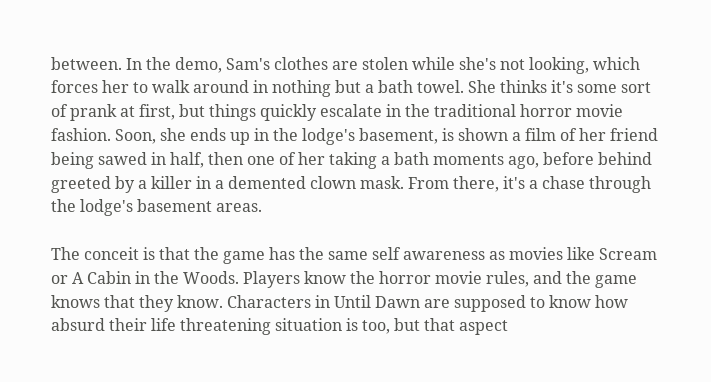between. In the demo, Sam's clothes are stolen while she's not looking, which forces her to walk around in nothing but a bath towel. She thinks it's some sort of prank at first, but things quickly escalate in the traditional horror movie fashion. Soon, she ends up in the lodge's basement, is shown a film of her friend being sawed in half, then one of her taking a bath moments ago, before behind greeted by a killer in a demented clown mask. From there, it's a chase through the lodge's basement areas.

The conceit is that the game has the same self awareness as movies like Scream or A Cabin in the Woods. Players know the horror movie rules, and the game knows that they know. Characters in Until Dawn are supposed to know how absurd their life threatening situation is too, but that aspect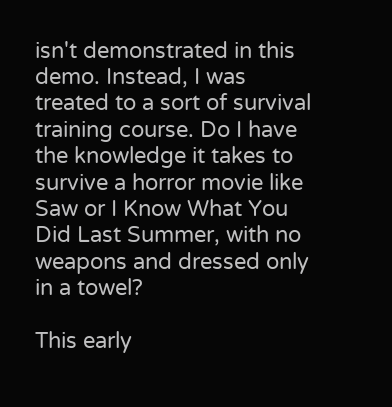isn't demonstrated in this demo. Instead, I was treated to a sort of survival training course. Do I have the knowledge it takes to survive a horror movie like Saw or I Know What You Did Last Summer, with no weapons and dressed only in a towel?

This early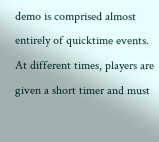demo is comprised almost entirely of quicktime events. At different times, players are given a short timer and must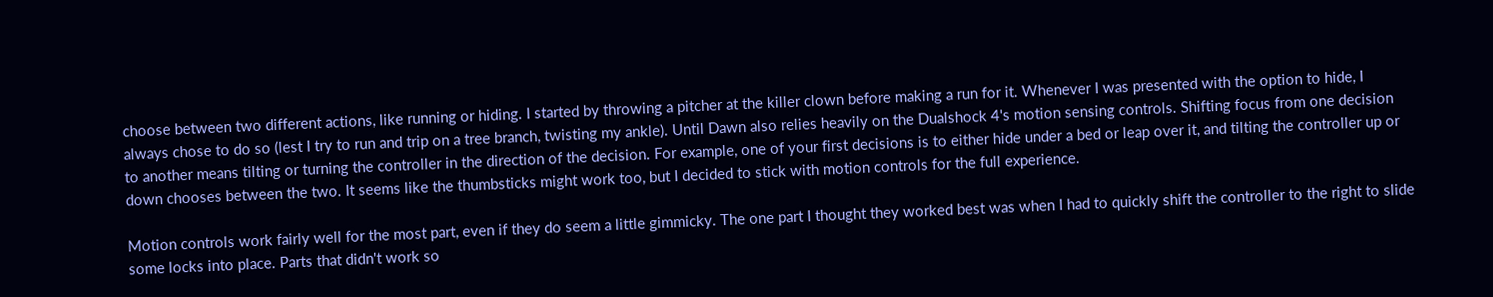choose between two different actions, like running or hiding. I started by throwing a pitcher at the killer clown before making a run for it. Whenever I was presented with the option to hide, I always chose to do so (lest I try to run and trip on a tree branch, twisting my ankle). Until Dawn also relies heavily on the Dualshock 4's motion sensing controls. Shifting focus from one decision to another means tilting or turning the controller in the direction of the decision. For example, one of your first decisions is to either hide under a bed or leap over it, and tilting the controller up or down chooses between the two. It seems like the thumbsticks might work too, but I decided to stick with motion controls for the full experience.

Motion controls work fairly well for the most part, even if they do seem a little gimmicky. The one part I thought they worked best was when I had to quickly shift the controller to the right to slide some locks into place. Parts that didn't work so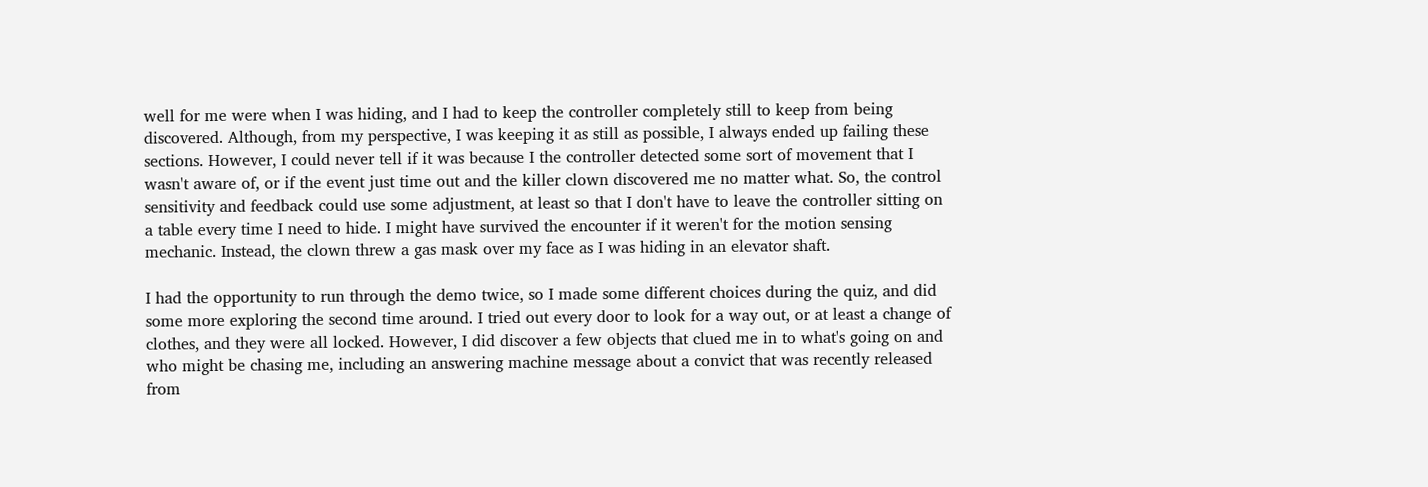well for me were when I was hiding, and I had to keep the controller completely still to keep from being discovered. Although, from my perspective, I was keeping it as still as possible, I always ended up failing these sections. However, I could never tell if it was because I the controller detected some sort of movement that I wasn't aware of, or if the event just time out and the killer clown discovered me no matter what. So, the control sensitivity and feedback could use some adjustment, at least so that I don't have to leave the controller sitting on a table every time I need to hide. I might have survived the encounter if it weren't for the motion sensing mechanic. Instead, the clown threw a gas mask over my face as I was hiding in an elevator shaft.

I had the opportunity to run through the demo twice, so I made some different choices during the quiz, and did some more exploring the second time around. I tried out every door to look for a way out, or at least a change of clothes, and they were all locked. However, I did discover a few objects that clued me in to what's going on and who might be chasing me, including an answering machine message about a convict that was recently released from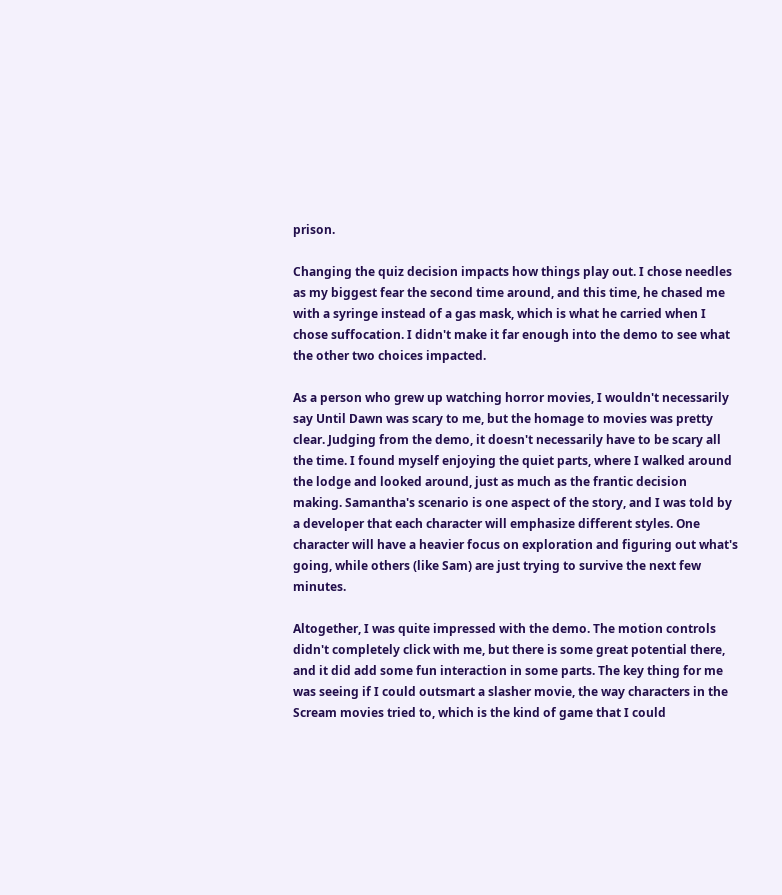prison.

Changing the quiz decision impacts how things play out. I chose needles as my biggest fear the second time around, and this time, he chased me with a syringe instead of a gas mask, which is what he carried when I chose suffocation. I didn't make it far enough into the demo to see what the other two choices impacted.

As a person who grew up watching horror movies, I wouldn't necessarily say Until Dawn was scary to me, but the homage to movies was pretty clear. Judging from the demo, it doesn't necessarily have to be scary all the time. I found myself enjoying the quiet parts, where I walked around the lodge and looked around, just as much as the frantic decision making. Samantha's scenario is one aspect of the story, and I was told by a developer that each character will emphasize different styles. One character will have a heavier focus on exploration and figuring out what's going, while others (like Sam) are just trying to survive the next few minutes.

Altogether, I was quite impressed with the demo. The motion controls didn't completely click with me, but there is some great potential there, and it did add some fun interaction in some parts. The key thing for me was seeing if I could outsmart a slasher movie, the way characters in the Scream movies tried to, which is the kind of game that I could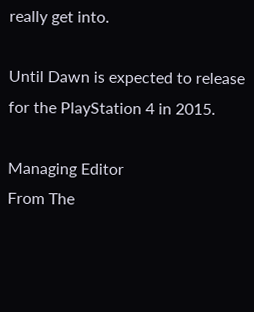really get into.

Until Dawn is expected to release for the PlayStation 4 in 2015.

Managing Editor
From The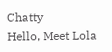Chatty
Hello, Meet Lola